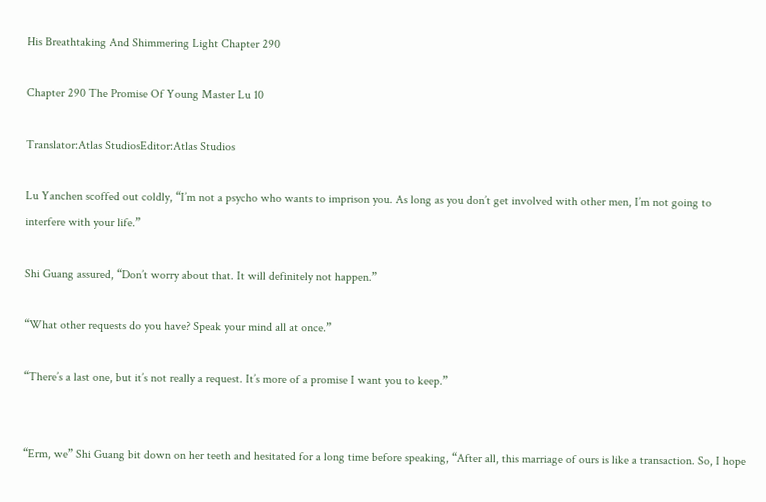His Breathtaking And Shimmering Light Chapter 290

Chapter 290 The Promise Of Young Master Lu 10

Translator:Atlas StudiosEditor:Atlas Studios

Lu Yanchen scoffed out coldly, “I’m not a psycho who wants to imprison you. As long as you don’t get involved with other men, I’m not going to interfere with your life.”

Shi Guang assured, “Don’t worry about that. It will definitely not happen.”

“What other requests do you have? Speak your mind all at once.”

“There’s a last one, but it’s not really a request. It’s more of a promise I want you to keep.”


“Erm, we” Shi Guang bit down on her teeth and hesitated for a long time before speaking, “After all, this marriage of ours is like a transaction. So, I hope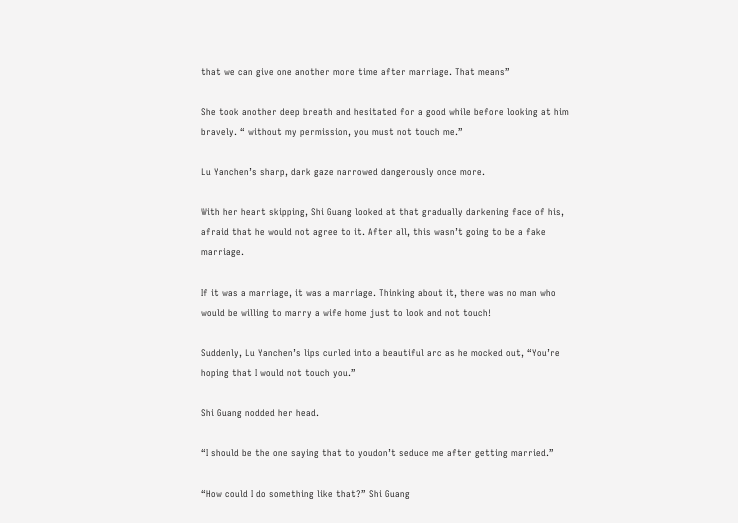that we can give one another more time after marriage. That means”

She took another deep breath and hesitated for a good while before looking at him bravely. “ without my permission, you must not touch me.”

Lu Yanchen’s sharp, dark gaze narrowed dangerously once more.

With her heart skipping, Shi Guang looked at that gradually darkening face of his, afraid that he would not agree to it. After all, this wasn’t going to be a fake marriage.

If it was a marriage, it was a marriage. Thinking about it, there was no man who would be willing to marry a wife home just to look and not touch!

Suddenly, Lu Yanchen’s lips curled into a beautiful arc as he mocked out, “You’re hoping that I would not touch you.”

Shi Guang nodded her head.

“I should be the one saying that to youdon’t seduce me after getting married.”

“How could I do something like that?” Shi Guang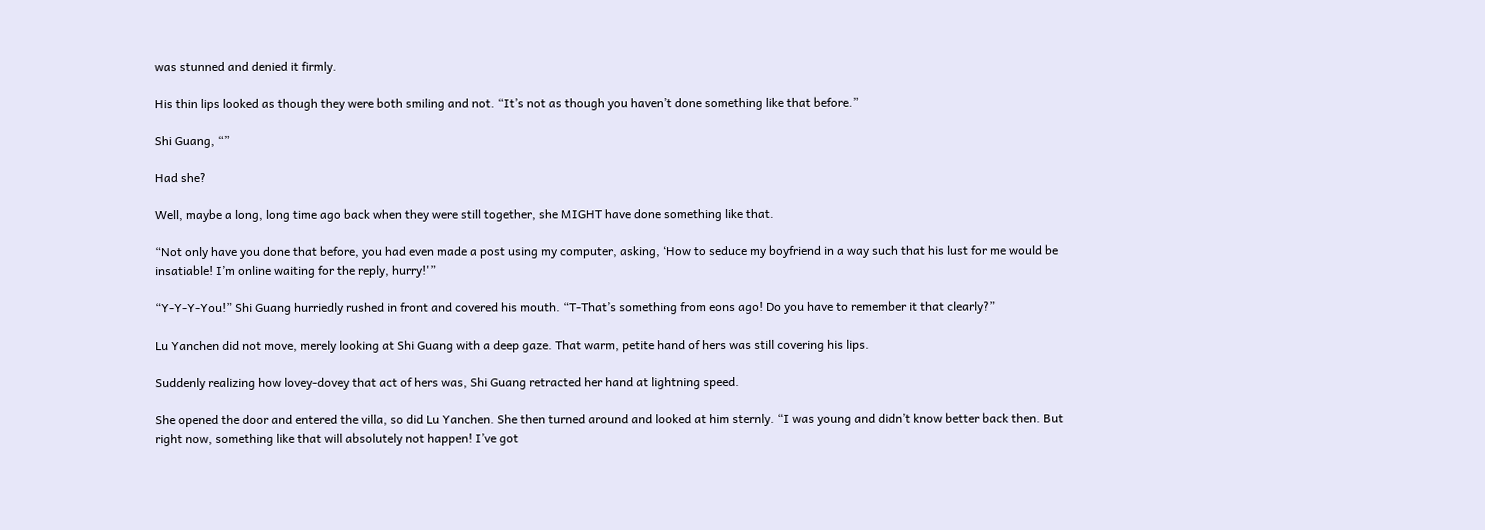was stunned and denied it firmly.

His thin lips looked as though they were both smiling and not. “It’s not as though you haven’t done something like that before.”

Shi Guang, “”

Had she?

Well, maybe a long, long time ago back when they were still together, she MIGHT have done something like that.

“Not only have you done that before, you had even made a post using my computer, asking, ‘How to seduce my boyfriend in a way such that his lust for me would be insatiable! I’m online waiting for the reply, hurry!'”

“Y-Y-Y-You!” Shi Guang hurriedly rushed in front and covered his mouth. “T-That’s something from eons ago! Do you have to remember it that clearly?”

Lu Yanchen did not move, merely looking at Shi Guang with a deep gaze. That warm, petite hand of hers was still covering his lips.

Suddenly realizing how lovey-dovey that act of hers was, Shi Guang retracted her hand at lightning speed.

She opened the door and entered the villa, so did Lu Yanchen. She then turned around and looked at him sternly. “I was young and didn’t know better back then. But right now, something like that will absolutely not happen! I’ve got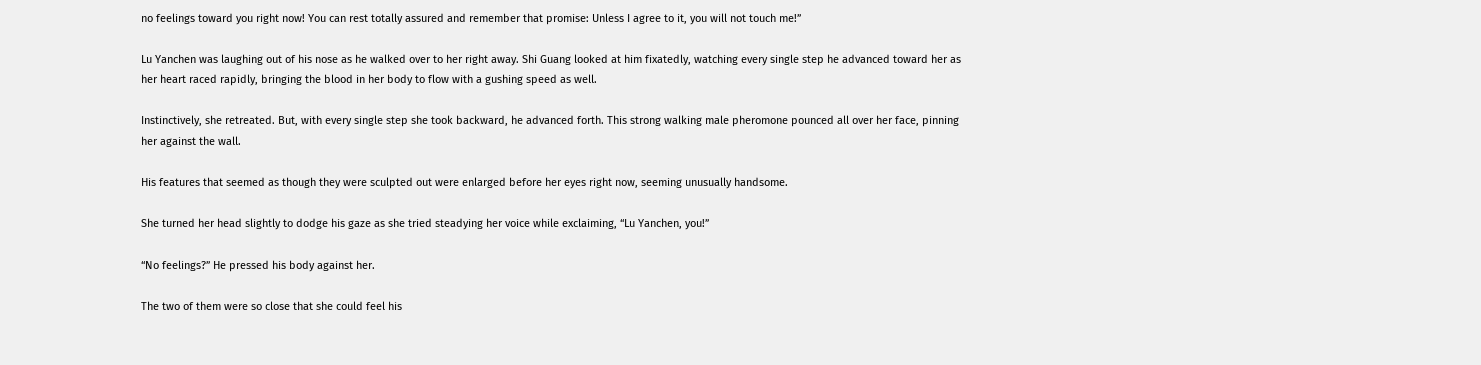no feelings toward you right now! You can rest totally assured and remember that promise: Unless I agree to it, you will not touch me!”

Lu Yanchen was laughing out of his nose as he walked over to her right away. Shi Guang looked at him fixatedly, watching every single step he advanced toward her as her heart raced rapidly, bringing the blood in her body to flow with a gushing speed as well.

Instinctively, she retreated. But, with every single step she took backward, he advanced forth. This strong walking male pheromone pounced all over her face, pinning her against the wall.

His features that seemed as though they were sculpted out were enlarged before her eyes right now, seeming unusually handsome.

She turned her head slightly to dodge his gaze as she tried steadying her voice while exclaiming, “Lu Yanchen, you!”

“No feelings?” He pressed his body against her.

The two of them were so close that she could feel his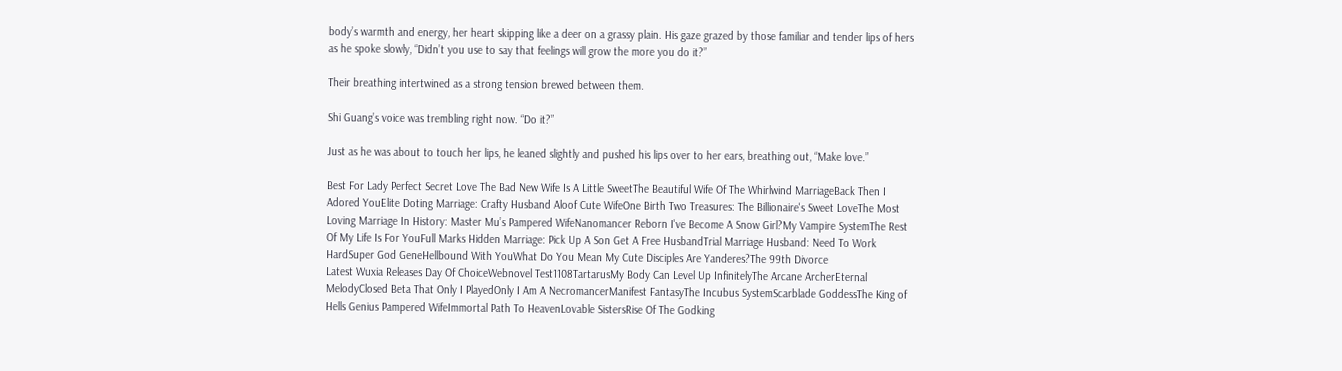body’s warmth and energy, her heart skipping like a deer on a grassy plain. His gaze grazed by those familiar and tender lips of hers as he spoke slowly, “Didn’t you use to say that feelings will grow the more you do it?”

Their breathing intertwined as a strong tension brewed between them.

Shi Guang’s voice was trembling right now. “Do it?”

Just as he was about to touch her lips, he leaned slightly and pushed his lips over to her ears, breathing out, “Make love.”

Best For Lady Perfect Secret Love The Bad New Wife Is A Little SweetThe Beautiful Wife Of The Whirlwind MarriageBack Then I Adored YouElite Doting Marriage: Crafty Husband Aloof Cute WifeOne Birth Two Treasures: The Billionaire's Sweet LoveThe Most Loving Marriage In History: Master Mu’s Pampered WifeNanomancer Reborn I've Become A Snow Girl?My Vampire SystemThe Rest Of My Life Is For YouFull Marks Hidden Marriage: Pick Up A Son Get A Free HusbandTrial Marriage Husband: Need To Work HardSuper God GeneHellbound With YouWhat Do You Mean My Cute Disciples Are Yanderes?The 99th Divorce
Latest Wuxia Releases Day Of ChoiceWebnovel Test1108TartarusMy Body Can Level Up InfinitelyThe Arcane ArcherEternal MelodyClosed Beta That Only I PlayedOnly I Am A NecromancerManifest FantasyThe Incubus SystemScarblade GoddessThe King of Hells Genius Pampered WifeImmortal Path To HeavenLovable SistersRise Of The Godking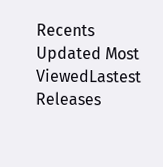Recents Updated Most ViewedLastest Releases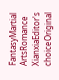FantasyMartial ArtsRomance
XianxiaEditor's choiceOriginal